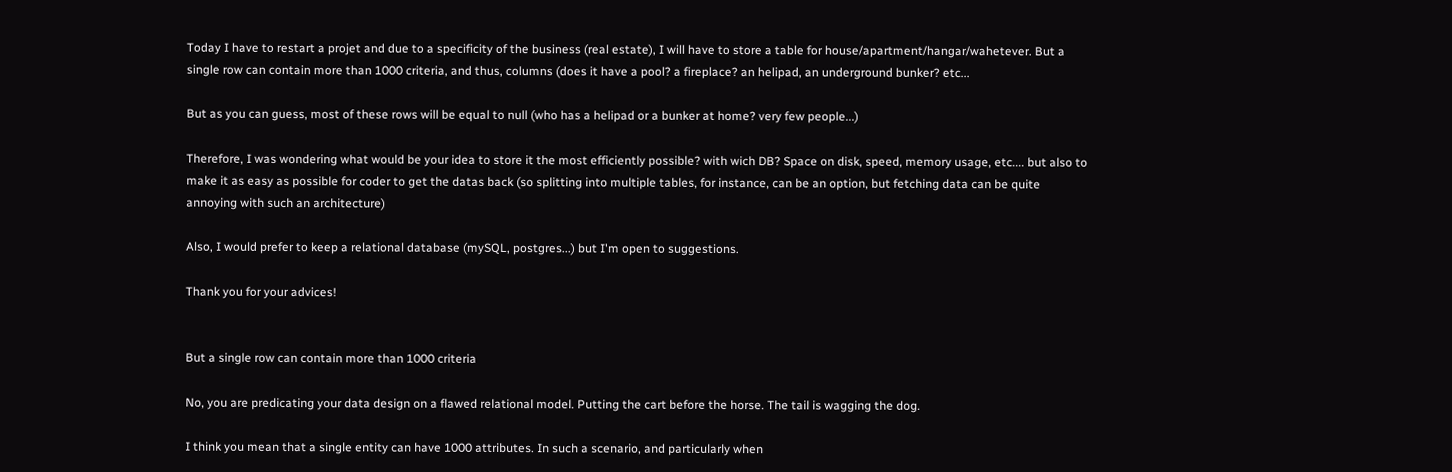Today I have to restart a projet and due to a specificity of the business (real estate), I will have to store a table for house/apartment/hangar/wahetever. But a single row can contain more than 1000 criteria, and thus, columns (does it have a pool? a fireplace? an helipad, an underground bunker? etc...

But as you can guess, most of these rows will be equal to null (who has a helipad or a bunker at home? very few people...)

Therefore, I was wondering what would be your idea to store it the most efficiently possible? with wich DB? Space on disk, speed, memory usage, etc.... but also to make it as easy as possible for coder to get the datas back (so splitting into multiple tables, for instance, can be an option, but fetching data can be quite annoying with such an architecture)

Also, I would prefer to keep a relational database (mySQL, postgres...) but I'm open to suggestions.

Thank you for your advices!


But a single row can contain more than 1000 criteria

No, you are predicating your data design on a flawed relational model. Putting the cart before the horse. The tail is wagging the dog.

I think you mean that a single entity can have 1000 attributes. In such a scenario, and particularly when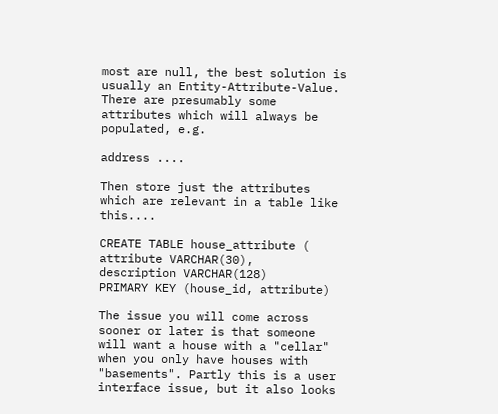most are null, the best solution is usually an Entity-Attribute-Value. There are presumably some attributes which will always be populated, e.g.

address ....

Then store just the attributes which are relevant in a table like this....

CREATE TABLE house_attribute (
attribute VARCHAR(30),
description VARCHAR(128)
PRIMARY KEY (house_id, attribute)

The issue you will come across sooner or later is that someone will want a house with a "cellar" when you only have houses with "basements". Partly this is a user interface issue, but it also looks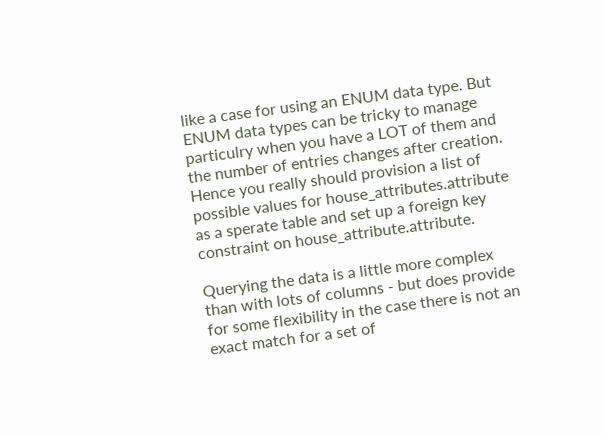like a case for using an ENUM data type. But ENUM data types can be tricky to manage particulry when you have a LOT of them and the number of entries changes after creation. Hence you really should provision a list of possible values for house_attributes.attribute as a sperate table and set up a foreign key constraint on house_attribute.attribute.

Querying the data is a little more complex than with lots of columns - but does provide for some flexibility in the case there is not an exact match for a set of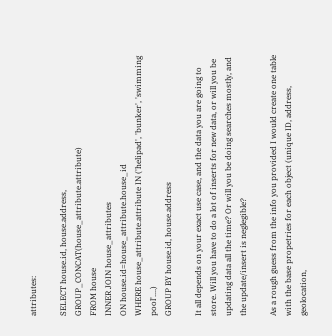attributes:

SELECT house.id, house.address, GROUP_CONCAT(house_attribute.attribute)
FROM house
INNER JOIN house_attributes
ON house.id=house_attribute.house_id
WHERE house_attribute.attribute IN ('helipad', 'bunker', 'swimming pool'....)
GROUP BY house.id, house.address

It all depends on your exact use case, and the data you are going to store. Will you have to do a lot of inserts for new data, or will you be updating data all the time? Or will you be doing searches mostly, and the update/insert is neglegible?

As a rough guess from the info you provided I would create one table with the base propetries for each object (unique ID, address, geolocation,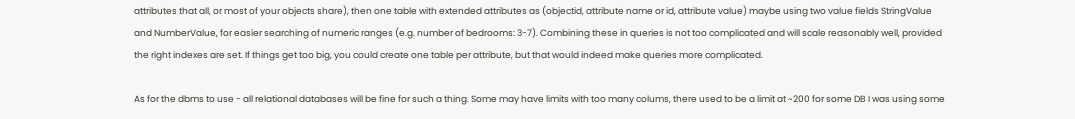attributes that all, or most of your objects share), then one table with extended attributes as (objectid, attribute name or id, attribute value) maybe using two value fields StringValue and NumberValue, for easier searching of numeric ranges (e.g. number of bedrooms: 3-7). Combining these in queries is not too complicated and will scale reasonably well, provided the right indexes are set. If things get too big, you could create one table per attribute, but that would indeed make queries more complicated.

As for the dbms to use - all relational databases will be fine for such a thing. Some may have limits with too many colums, there used to be a limit at ~200 for some DB I was using some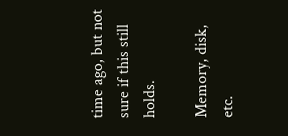time ago, but not sure if this still holds.

Memory, disk, etc.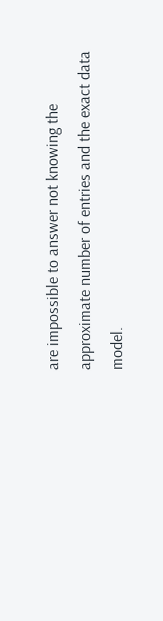are impossible to answer not knowing the approximate number of entries and the exact data model.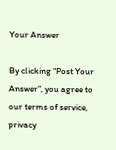Your Answer

By clicking “Post Your Answer”, you agree to our terms of service, privacy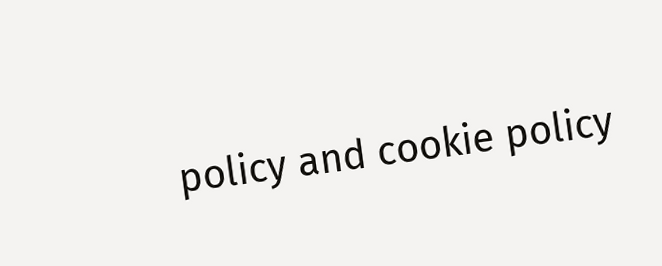policy and cookie policy